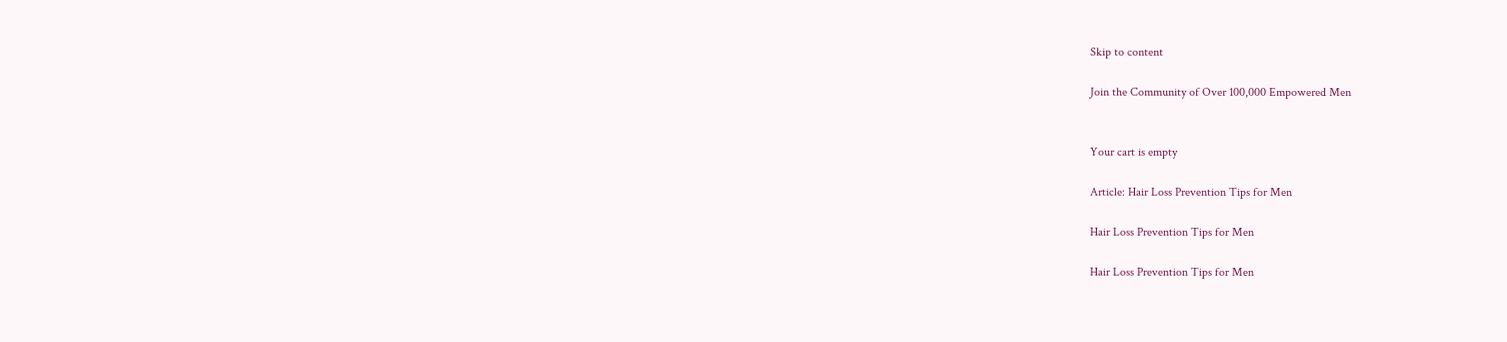Skip to content

Join the Community of Over 100,000 Empowered Men


Your cart is empty

Article: Hair Loss Prevention Tips for Men

Hair Loss Prevention Tips for Men

Hair Loss Prevention Tips for Men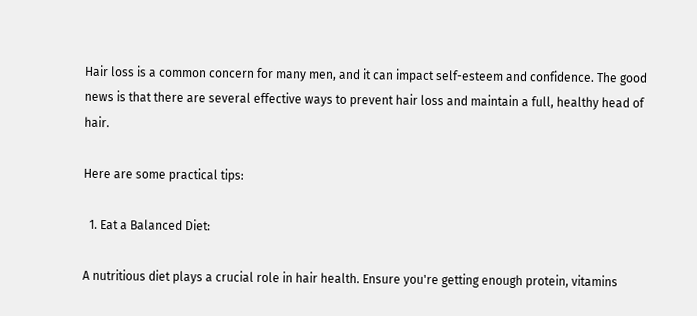Hair loss is a common concern for many men, and it can impact self-esteem and confidence. The good news is that there are several effective ways to prevent hair loss and maintain a full, healthy head of hair.

Here are some practical tips:

  1. Eat a Balanced Diet:

A nutritious diet plays a crucial role in hair health. Ensure you're getting enough protein, vitamins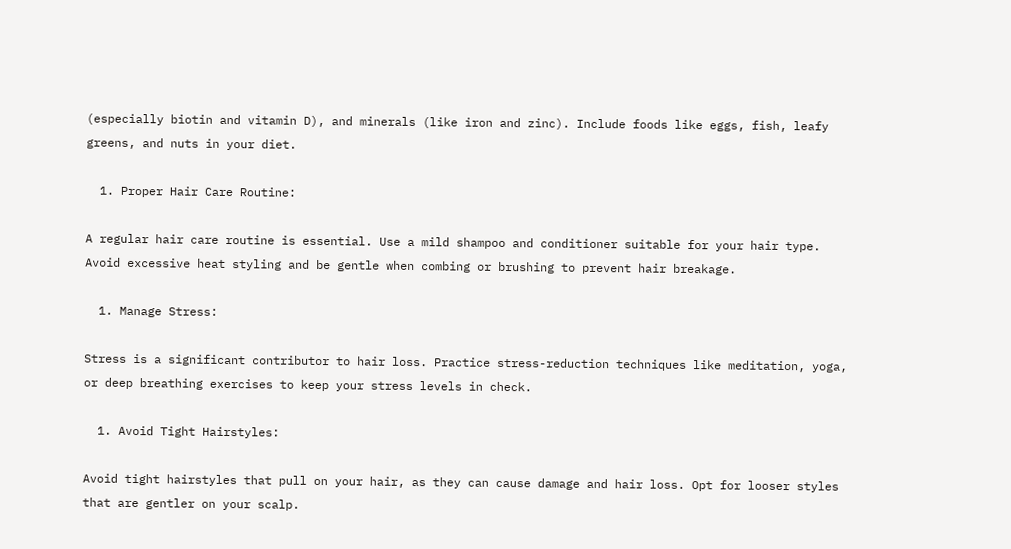(especially biotin and vitamin D), and minerals (like iron and zinc). Include foods like eggs, fish, leafy greens, and nuts in your diet.

  1. Proper Hair Care Routine:

A regular hair care routine is essential. Use a mild shampoo and conditioner suitable for your hair type. Avoid excessive heat styling and be gentle when combing or brushing to prevent hair breakage.

  1. Manage Stress:

Stress is a significant contributor to hair loss. Practice stress-reduction techniques like meditation, yoga, or deep breathing exercises to keep your stress levels in check.

  1. Avoid Tight Hairstyles:

Avoid tight hairstyles that pull on your hair, as they can cause damage and hair loss. Opt for looser styles that are gentler on your scalp.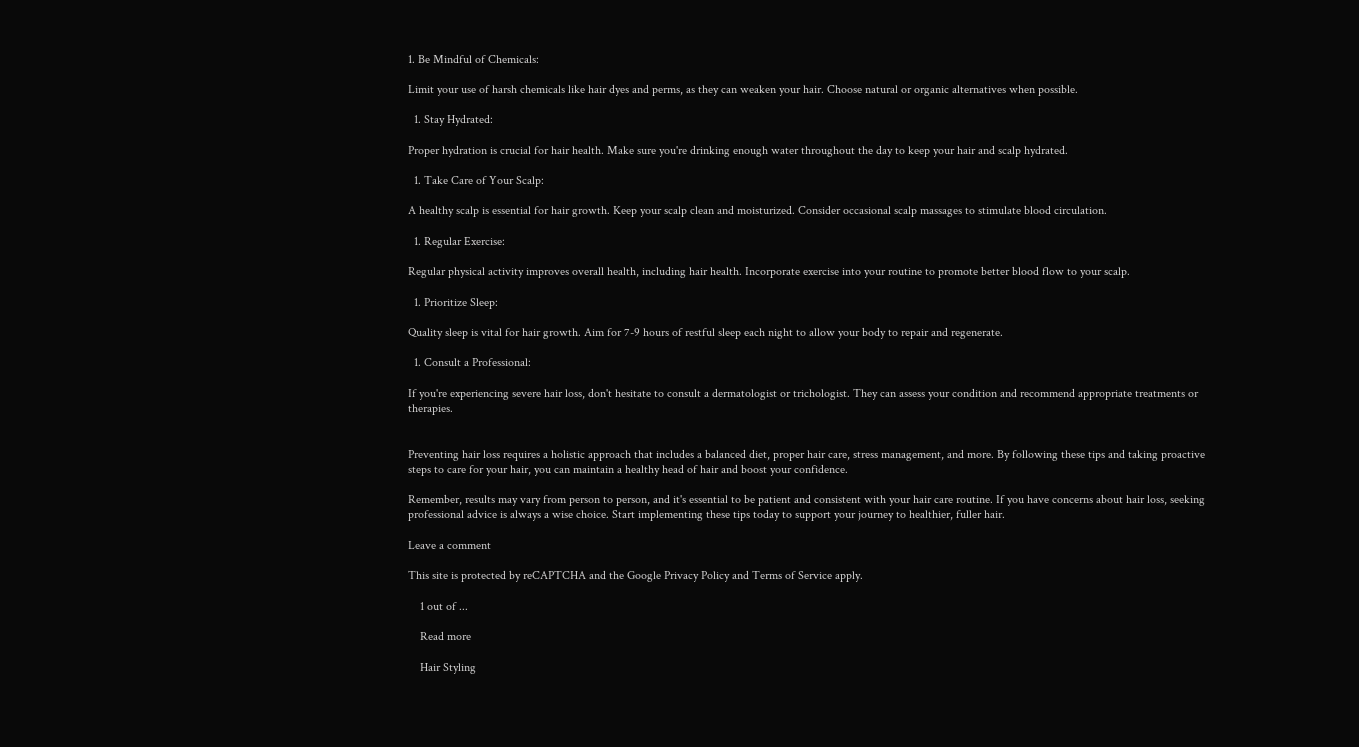1. Be Mindful of Chemicals:

Limit your use of harsh chemicals like hair dyes and perms, as they can weaken your hair. Choose natural or organic alternatives when possible.

  1. Stay Hydrated:

Proper hydration is crucial for hair health. Make sure you're drinking enough water throughout the day to keep your hair and scalp hydrated.

  1. Take Care of Your Scalp:

A healthy scalp is essential for hair growth. Keep your scalp clean and moisturized. Consider occasional scalp massages to stimulate blood circulation.

  1. Regular Exercise:

Regular physical activity improves overall health, including hair health. Incorporate exercise into your routine to promote better blood flow to your scalp.

  1. Prioritize Sleep:

Quality sleep is vital for hair growth. Aim for 7-9 hours of restful sleep each night to allow your body to repair and regenerate.

  1. Consult a Professional:

If you're experiencing severe hair loss, don't hesitate to consult a dermatologist or trichologist. They can assess your condition and recommend appropriate treatments or therapies.


Preventing hair loss requires a holistic approach that includes a balanced diet, proper hair care, stress management, and more. By following these tips and taking proactive steps to care for your hair, you can maintain a healthy head of hair and boost your confidence.

Remember, results may vary from person to person, and it's essential to be patient and consistent with your hair care routine. If you have concerns about hair loss, seeking professional advice is always a wise choice. Start implementing these tips today to support your journey to healthier, fuller hair.

Leave a comment

This site is protected by reCAPTCHA and the Google Privacy Policy and Terms of Service apply.

    1 out of ...

    Read more

    Hair Styling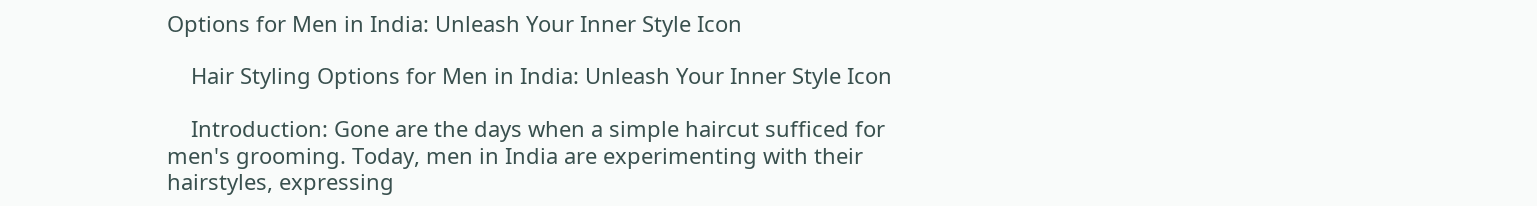Options for Men in India: Unleash Your Inner Style Icon

    Hair Styling Options for Men in India: Unleash Your Inner Style Icon

    Introduction: Gone are the days when a simple haircut sufficed for men's grooming. Today, men in India are experimenting with their hairstyles, expressing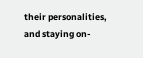their personalities, and staying on-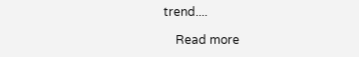trend....

    Read more